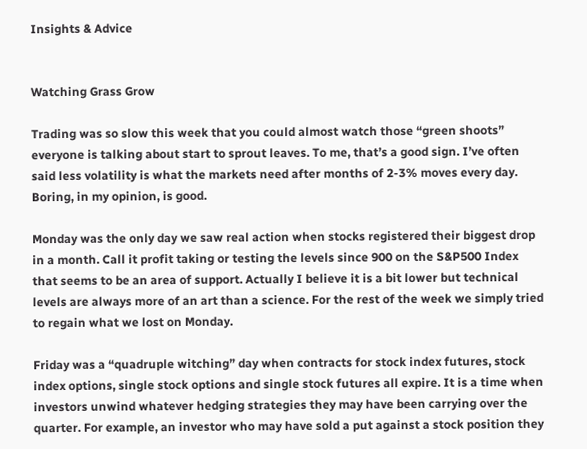Insights & Advice


Watching Grass Grow

Trading was so slow this week that you could almost watch those “green shoots” everyone is talking about start to sprout leaves. To me, that’s a good sign. I’ve often said less volatility is what the markets need after months of 2-3% moves every day. Boring, in my opinion, is good.

Monday was the only day we saw real action when stocks registered their biggest drop in a month. Call it profit taking or testing the levels since 900 on the S&P500 Index that seems to be an area of support. Actually I believe it is a bit lower but technical levels are always more of an art than a science. For the rest of the week we simply tried to regain what we lost on Monday.

Friday was a “quadruple witching” day when contracts for stock index futures, stock index options, single stock options and single stock futures all expire. It is a time when investors unwind whatever hedging strategies they may have been carrying over the quarter. For example, an investor who may have sold a put against a stock position they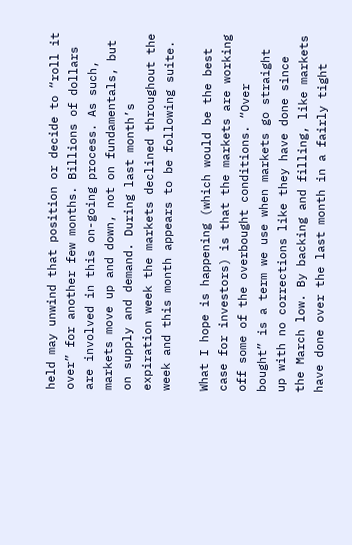held may unwind that position or decide to “roll it over” for another few months. Billions of dollars are involved in this on-going process. As such, markets move up and down, not on fundamentals, but on supply and demand. During last month’s expiration week the markets declined throughout the week and this month appears to be following suite.

What I hope is happening (which would be the best case for investors) is that the markets are working off some of the overbought conditions. “Over bought” is a term we use when markets go straight up with no corrections like they have done since the March low. By backing and filling, like markets have done over the last month in a fairly tight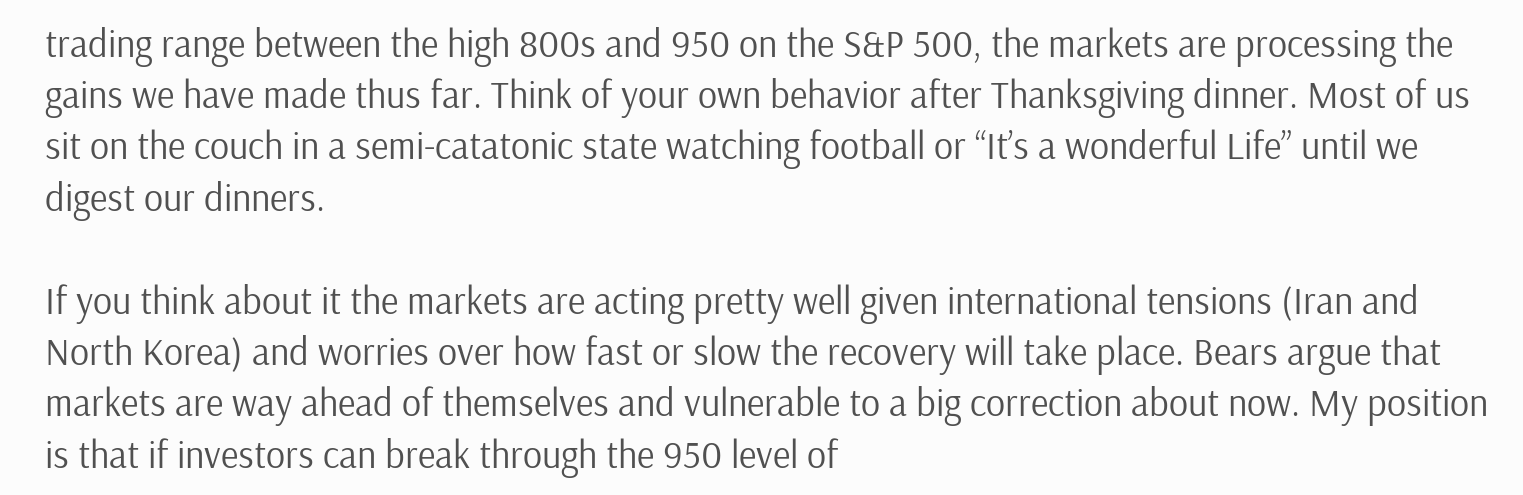trading range between the high 800s and 950 on the S&P 500, the markets are processing the gains we have made thus far. Think of your own behavior after Thanksgiving dinner. Most of us sit on the couch in a semi-catatonic state watching football or “It’s a wonderful Life” until we digest our dinners.

If you think about it the markets are acting pretty well given international tensions (Iran and North Korea) and worries over how fast or slow the recovery will take place. Bears argue that markets are way ahead of themselves and vulnerable to a big correction about now. My position is that if investors can break through the 950 level of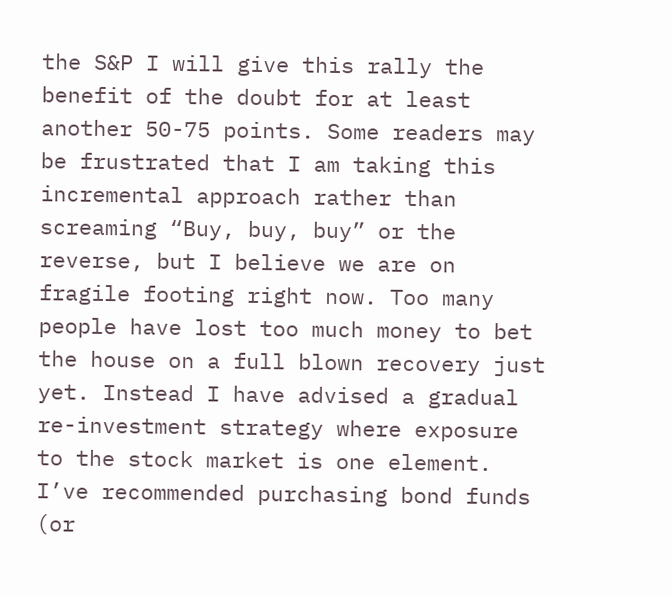the S&P I will give this rally the benefit of the doubt for at least another 50-75 points. Some readers may be frustrated that I am taking this incremental approach rather than screaming “Buy, buy, buy” or the reverse, but I believe we are on fragile footing right now. Too many people have lost too much money to bet the house on a full blown recovery just yet. Instead I have advised a gradual re-investment strategy where exposure to the stock market is one element. I’ve recommended purchasing bond funds (or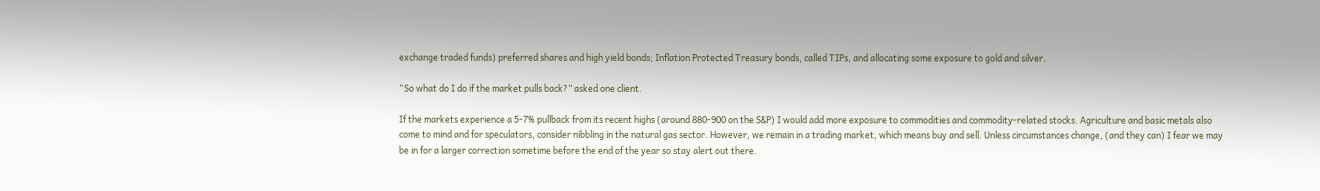exchange traded funds) preferred shares and high yield bonds; Inflation Protected Treasury bonds, called TIPs, and allocating some exposure to gold and silver.

“So what do I do if the market pulls back?” asked one client.

If the markets experience a 5-7% pullback from its recent highs (around 880-900 on the S&P) I would add more exposure to commodities and commodity-related stocks. Agriculture and basic metals also come to mind and for speculators, consider nibbling in the natural gas sector. However, we remain in a trading market, which means buy and sell. Unless circumstances change, (and they can) I fear we may be in for a larger correction sometime before the end of the year so stay alert out there.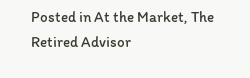Posted in At the Market, The Retired Advisor